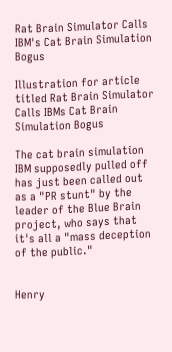Rat Brain Simulator Calls IBM's Cat Brain Simulation Bogus

Illustration for article titled Rat Brain Simulator Calls IBMs Cat Brain Simulation Bogus

The cat brain simulation IBM supposedly pulled off has just been called out as a "PR stunt" by the leader of the Blue Brain project, who says that it's all a "mass deception of the public."


Henry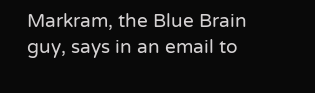Markram, the Blue Brain guy, says in an email to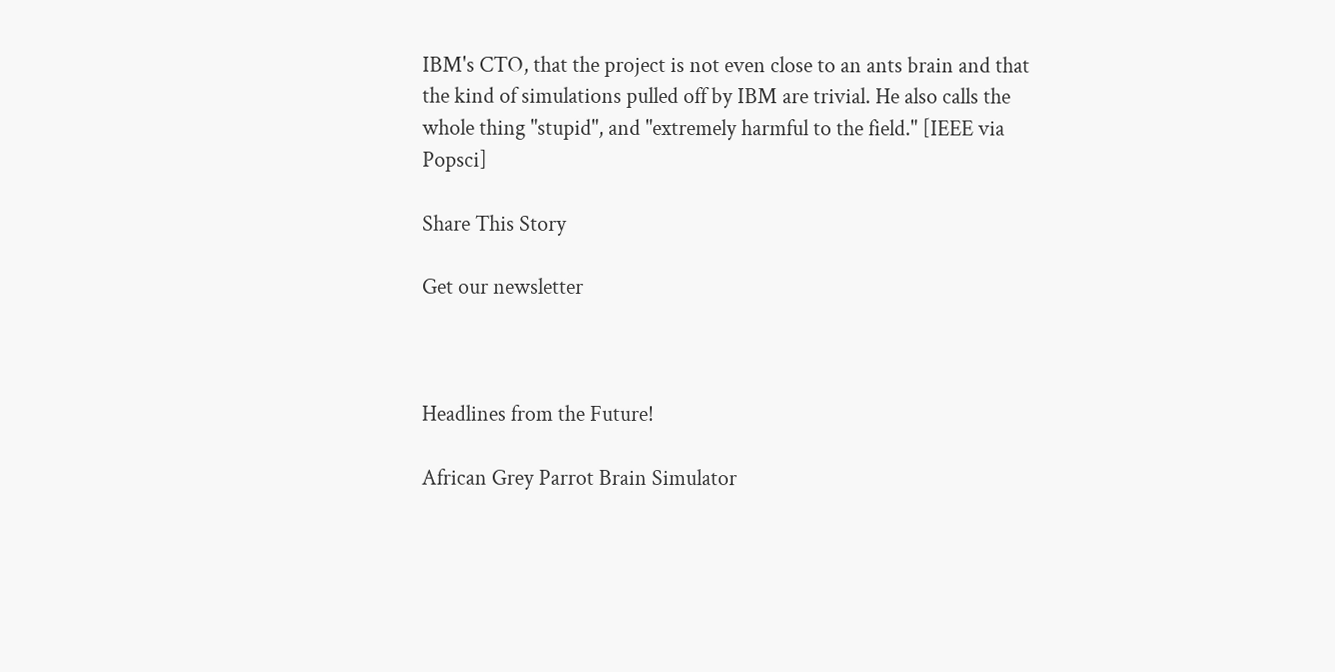IBM's CTO, that the project is not even close to an ants brain and that the kind of simulations pulled off by IBM are trivial. He also calls the whole thing "stupid", and "extremely harmful to the field." [IEEE via Popsci]

Share This Story

Get our newsletter



Headlines from the Future!

African Grey Parrot Brain Simulator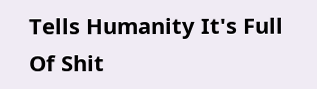Tells Humanity It's Full Of Shit